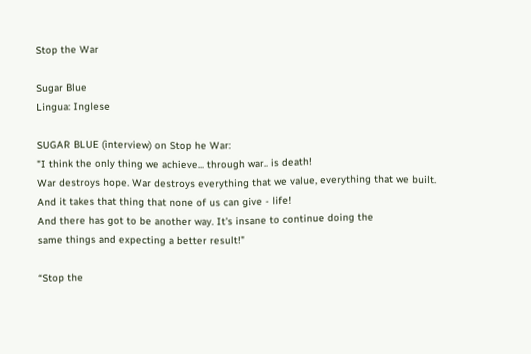Stop the War

Sugar Blue
Lingua: Inglese

SUGAR BLUE (interview) on Stop he War:
"I think the only thing we achieve... through war.. is death!
War destroys hope. War destroys everything that we value, everything that we built. And it takes that thing that none of us can give - life!
And there has got to be another way. It's insane to continue doing the
same things and expecting a better result!"

“Stop the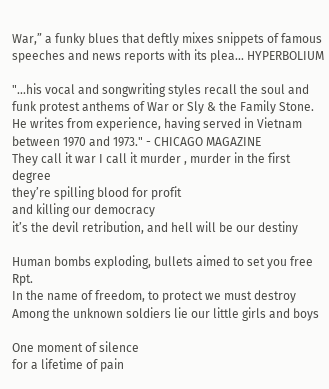War,” a funky blues that deftly mixes snippets of famous speeches and news reports with its plea... HYPERBOLIUM

"...his vocal and songwriting styles recall the soul and funk protest anthems of War or Sly & the Family Stone. He writes from experience, having served in Vietnam between 1970 and 1973." - CHICAGO MAGAZINE
They call it war I call it murder , murder in the first degree
they’re spilling blood for profit
and killing our democracy
it’s the devil retribution, and hell will be our destiny

Human bombs exploding, bullets aimed to set you free Rpt.
In the name of freedom, to protect we must destroy
Among the unknown soldiers lie our little girls and boys

One moment of silence
for a lifetime of pain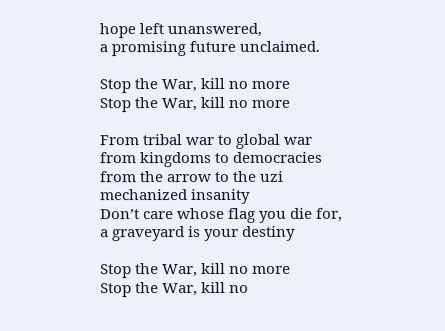hope left unanswered,
a promising future unclaimed.

Stop the War, kill no more
Stop the War, kill no more

From tribal war to global war from kingdoms to democracies
from the arrow to the uzi mechanized insanity
Don’t care whose flag you die for, a graveyard is your destiny

Stop the War, kill no more
Stop the War, kill no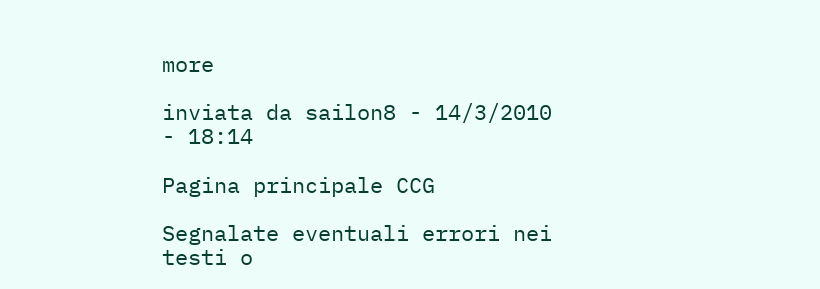more

inviata da sailon8 - 14/3/2010 - 18:14

Pagina principale CCG

Segnalate eventuali errori nei testi o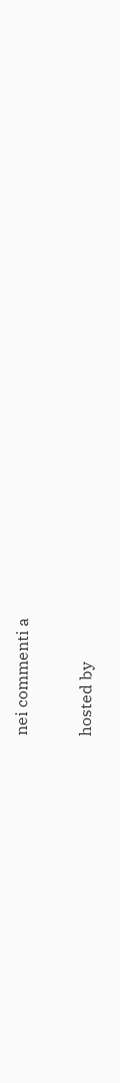nei commenti a

hosted by